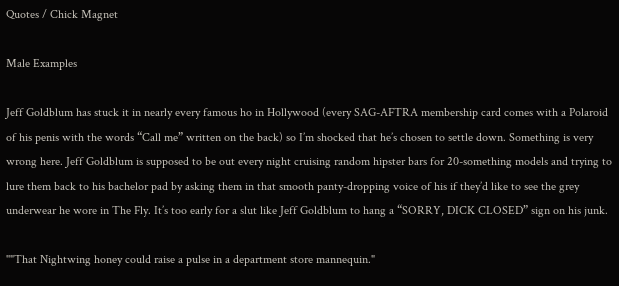Quotes / Chick Magnet

Male Examples

Jeff Goldblum has stuck it in nearly every famous ho in Hollywood (every SAG-AFTRA membership card comes with a Polaroid of his penis with the words “Call me” written on the back) so I’m shocked that he’s chosen to settle down. Something is very wrong here. Jeff Goldblum is supposed to be out every night cruising random hipster bars for 20-something models and trying to lure them back to his bachelor pad by asking them in that smooth panty-dropping voice of his if they’d like to see the grey underwear he wore in The Fly. It’s too early for a slut like Jeff Goldblum to hang a “SORRY, DICK CLOSED” sign on his junk.

''"That Nightwing honey could raise a pulse in a department store mannequin."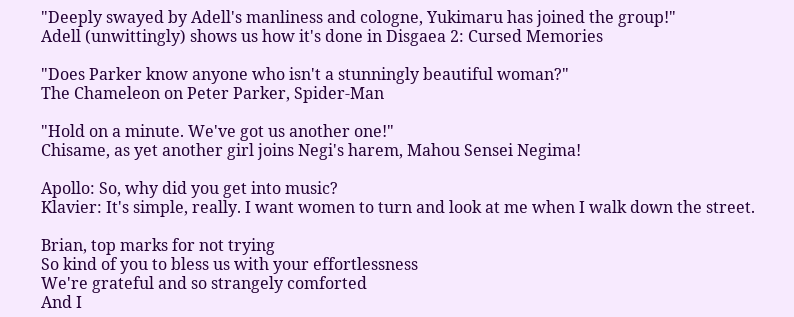"Deeply swayed by Adell's manliness and cologne, Yukimaru has joined the group!"
Adell (unwittingly) shows us how it's done in Disgaea 2: Cursed Memories

"Does Parker know anyone who isn't a stunningly beautiful woman?"
The Chameleon on Peter Parker, Spider-Man

"Hold on a minute. We've got us another one!"
Chisame, as yet another girl joins Negi's harem, Mahou Sensei Negima!

Apollo: So, why did you get into music?
Klavier: It's simple, really. I want women to turn and look at me when I walk down the street.

Brian, top marks for not trying
So kind of you to bless us with your effortlessness
We're grateful and so strangely comforted
And I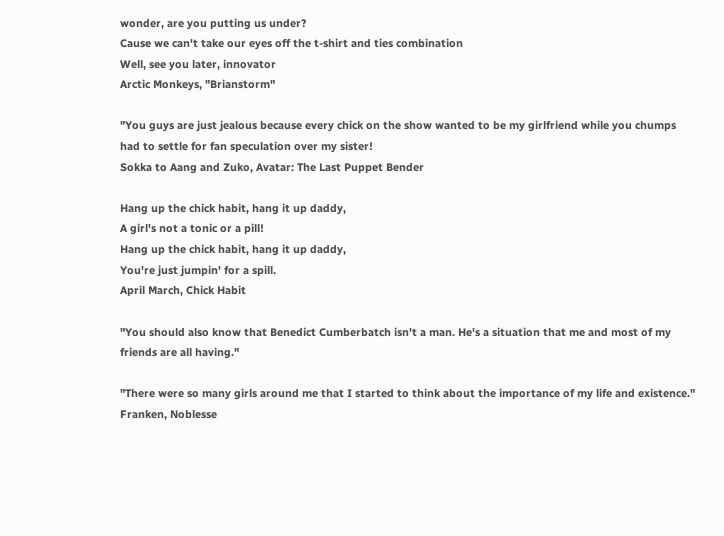wonder, are you putting us under?
Cause we can't take our eyes off the t-shirt and ties combination
Well, see you later, innovator
Arctic Monkeys, "Brianstorm"

"You guys are just jealous because every chick on the show wanted to be my girlfriend while you chumps had to settle for fan speculation over my sister!
Sokka to Aang and Zuko, Avatar: The Last Puppet Bender

Hang up the chick habit, hang it up daddy,
A girl's not a tonic or a pill!
Hang up the chick habit, hang it up daddy,
You're just jumpin' for a spill.
April March, Chick Habit

"You should also know that Benedict Cumberbatch isn't a man. He's a situation that me and most of my friends are all having."

"There were so many girls around me that I started to think about the importance of my life and existence."
Franken, Noblesse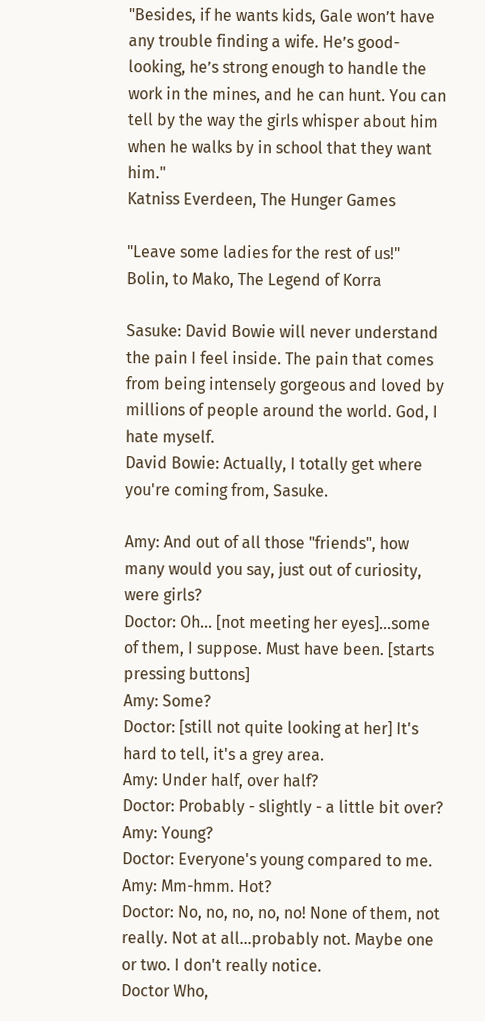"Besides, if he wants kids, Gale won’t have any trouble finding a wife. He’s good-looking, he’s strong enough to handle the work in the mines, and he can hunt. You can tell by the way the girls whisper about him when he walks by in school that they want him."
Katniss Everdeen, The Hunger Games

"Leave some ladies for the rest of us!"
Bolin, to Mako, The Legend of Korra

Sasuke: David Bowie will never understand the pain I feel inside. The pain that comes from being intensely gorgeous and loved by millions of people around the world. God, I hate myself.
David Bowie: Actually, I totally get where you're coming from, Sasuke.

Amy: And out of all those "friends", how many would you say, just out of curiosity, were girls?
Doctor: Oh... [not meeting her eyes]...some of them, I suppose. Must have been. [starts pressing buttons]
Amy: Some?
Doctor: [still not quite looking at her] It's hard to tell, it's a grey area.
Amy: Under half, over half?
Doctor: Probably - slightly - a little bit over?
Amy: Young?
Doctor: Everyone's young compared to me.
Amy: Mm-hmm. Hot?
Doctor: No, no, no, no, no! None of them, not really. Not at all...probably not. Maybe one or two. I don't really notice.
Doctor Who,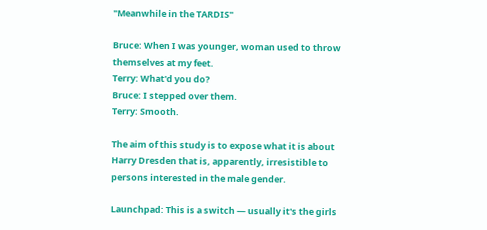"Meanwhile in the TARDIS"

Bruce: When I was younger, woman used to throw themselves at my feet.
Terry: What'd you do?
Bruce: I stepped over them.
Terry: Smooth.

The aim of this study is to expose what it is about Harry Dresden that is, apparently, irresistible to persons interested in the male gender.

Launchpad: This is a switch — usually it's the girls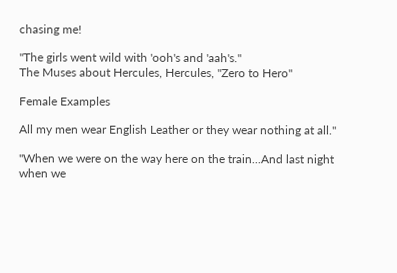chasing me!

"The girls went wild with 'ooh's and 'aah's."
The Muses about Hercules, Hercules, "Zero to Hero"

Female Examples

All my men wear English Leather or they wear nothing at all."

"When we were on the way here on the train...And last night when we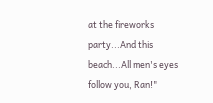at the fireworks party...And this beach...All men's eyes follow you, Ran!"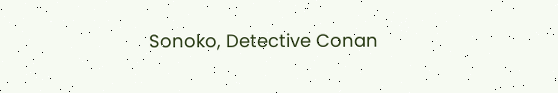Sonoko, Detective Conan